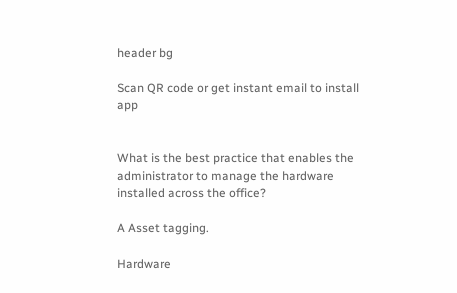header bg

Scan QR code or get instant email to install app


What is the best practice that enables the administrator to manage the hardware installed across the office?

A Asset tagging.

Hardware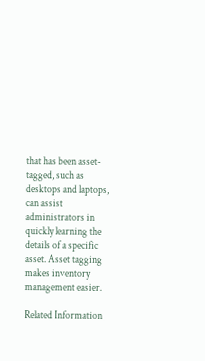that has been asset-tagged, such as desktops and laptops, can assist administrators in quickly learning the details of a specific asset. Asset tagging makes inventory management easier.

Related Information